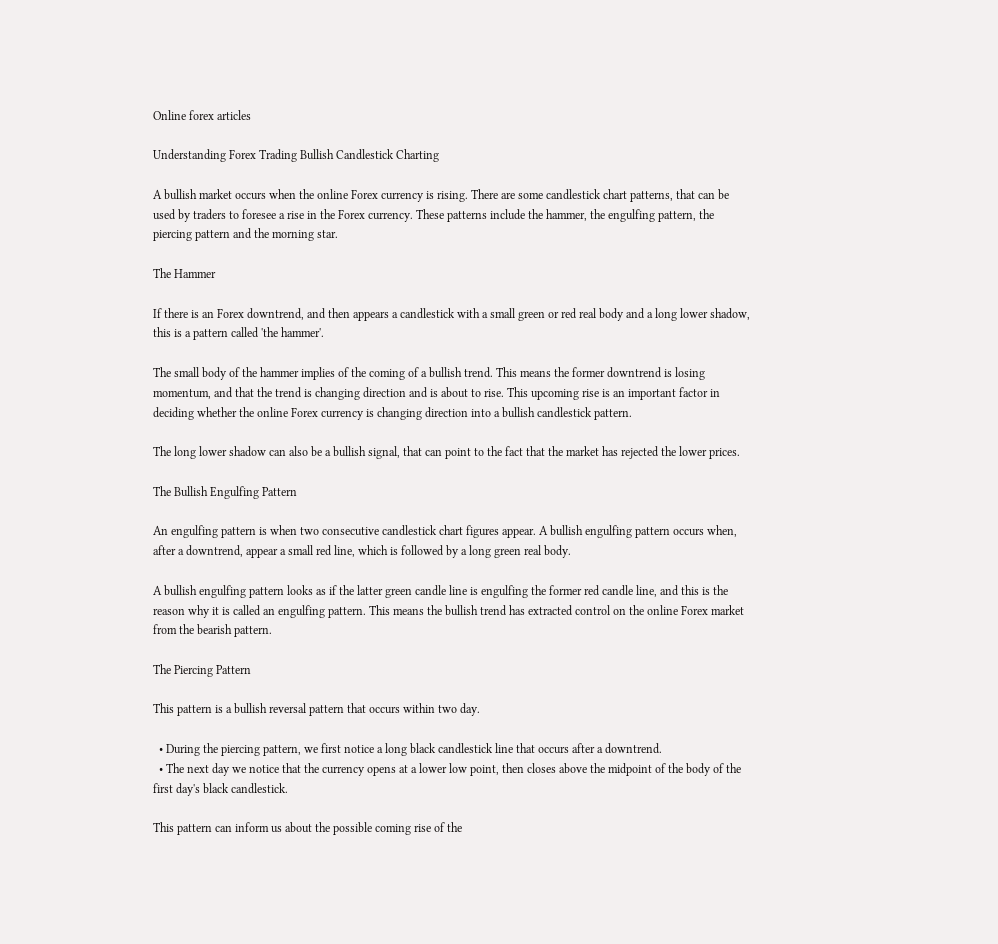Online forex articles

Understanding Forex Trading Bullish Candlestick Charting

A bullish market occurs when the online Forex currency is rising. There are some candlestick chart patterns, that can be used by traders to foresee a rise in the Forex currency. These patterns include the hammer, the engulfing pattern, the piercing pattern and the morning star.

The Hammer

If there is an Forex downtrend, and then appears a candlestick with a small green or red real body and a long lower shadow, this is a pattern called 'the hammer'.

The small body of the hammer implies of the coming of a bullish trend. This means the former downtrend is losing momentum, and that the trend is changing direction and is about to rise. This upcoming rise is an important factor in deciding whether the online Forex currency is changing direction into a bullish candlestick pattern.

The long lower shadow can also be a bullish signal, that can point to the fact that the market has rejected the lower prices.

The Bullish Engulfing Pattern

An engulfing pattern is when two consecutive candlestick chart figures appear. A bullish engulfing pattern occurs when, after a downtrend, appear a small red line, which is followed by a long green real body.

A bullish engulfing pattern looks as if the latter green candle line is engulfing the former red candle line, and this is the reason why it is called an engulfing pattern. This means the bullish trend has extracted control on the online Forex market from the bearish pattern.

The Piercing Pattern

This pattern is a bullish reversal pattern that occurs within two day.

  • During the piercing pattern, we first notice a long black candlestick line that occurs after a downtrend.
  • The next day we notice that the currency opens at a lower low point, then closes above the midpoint of the body of the first day's black candlestick.

This pattern can inform us about the possible coming rise of the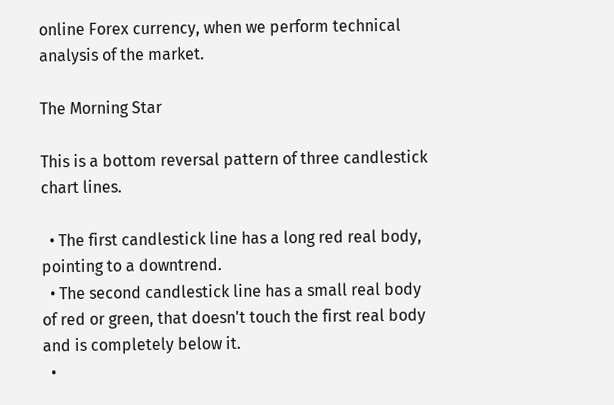online Forex currency, when we perform technical analysis of the market.

The Morning Star

This is a bottom reversal pattern of three candlestick chart lines.

  • The first candlestick line has a long red real body, pointing to a downtrend.
  • The second candlestick line has a small real body of red or green, that doesn't touch the first real body and is completely below it.
  •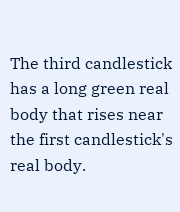The third candlestick has a long green real body that rises near the first candlestick's real body.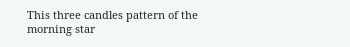This three candles pattern of the morning star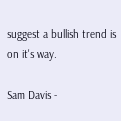suggest a bullish trend is on it's way.

Sam Davis -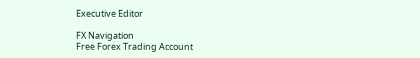Executive Editor

FX Navigation
Free Forex Trading Account